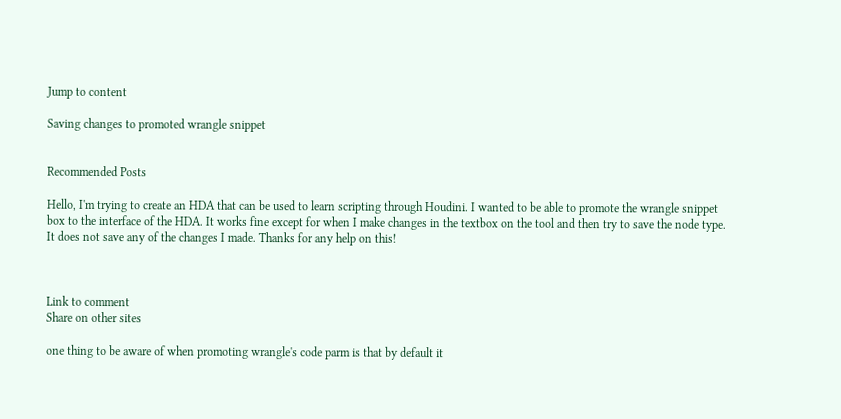Jump to content

Saving changes to promoted wrangle snippet


Recommended Posts

Hello, I'm trying to create an HDA that can be used to learn scripting through Houdini. I wanted to be able to promote the wrangle snippet box to the interface of the HDA. It works fine except for when I make changes in the textbox on the tool and then try to save the node type. It does not save any of the changes I made. Thanks for any help on this!



Link to comment
Share on other sites

one thing to be aware of when promoting wrangle's code parm is that by default it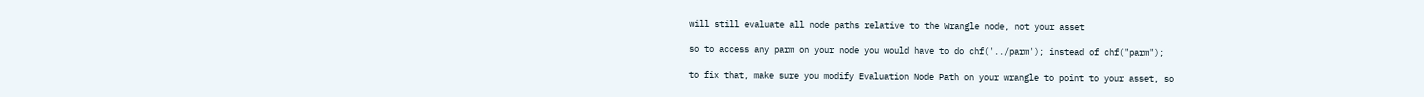will still evaluate all node paths relative to the Wrangle node, not your asset

so to access any parm on your node you would have to do chf('../parm'); instead of chf("parm");

to fix that, make sure you modify Evaluation Node Path on your wrangle to point to your asset, so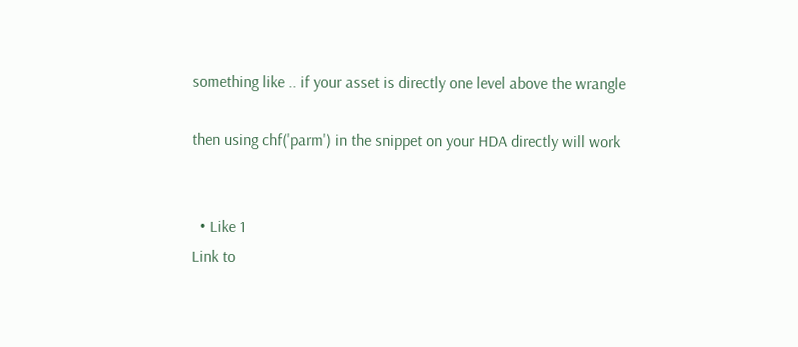something like .. if your asset is directly one level above the wrangle

then using chf('parm') in the snippet on your HDA directly will work


  • Like 1
Link to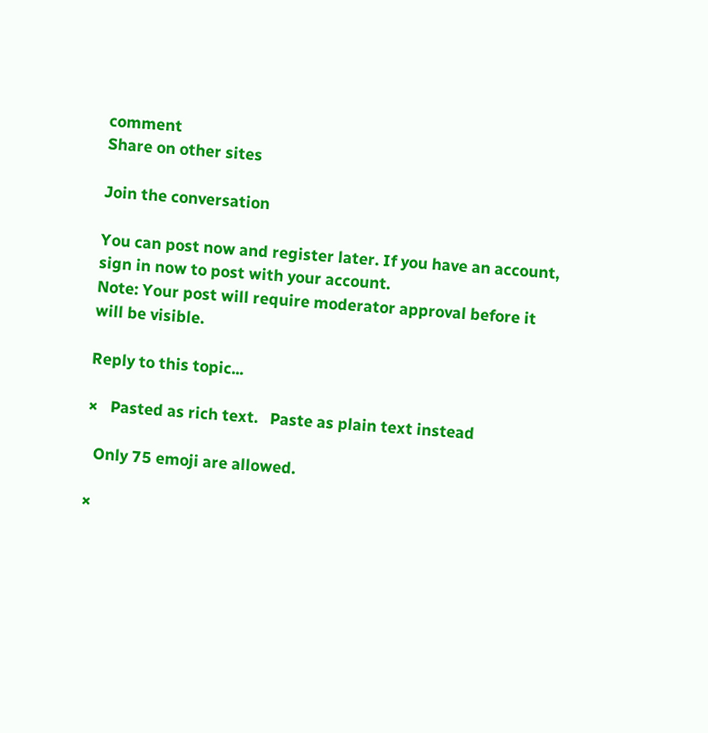comment
Share on other sites

Join the conversation

You can post now and register later. If you have an account, sign in now to post with your account.
Note: Your post will require moderator approval before it will be visible.

Reply to this topic...

×   Pasted as rich text.   Paste as plain text instead

  Only 75 emoji are allowed.

×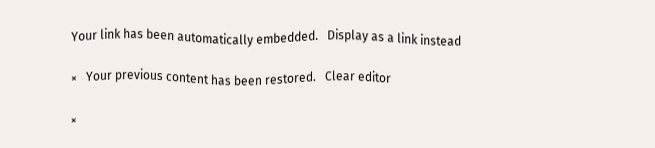Your link has been automatically embedded.   Display as a link instead

×   Your previous content has been restored.   Clear editor

×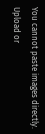You cannot paste images directly. Upload or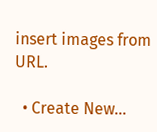insert images from URL.

  • Create New...